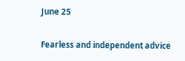June 25

Fearless and independent advice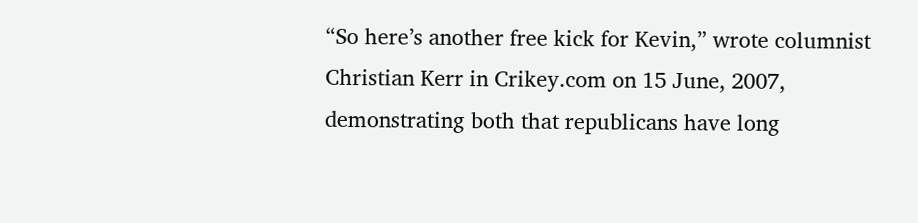“So here’s another free kick for Kevin,” wrote columnist Christian Kerr in Crikey.com on 15 June, 2007, demonstrating both that republicans have long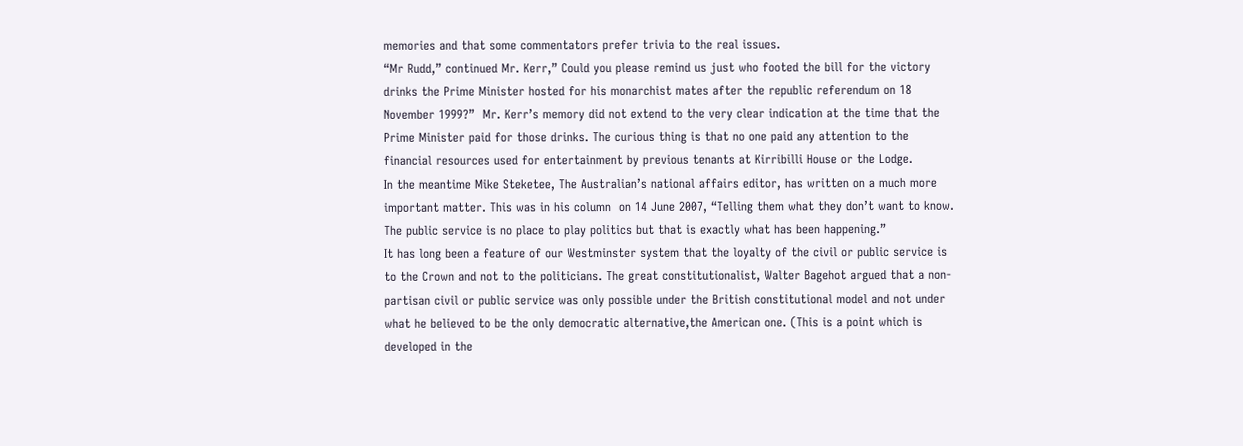memories and that some commentators prefer trivia to the real issues.
“Mr Rudd,” continued Mr. Kerr,” Could you please remind us just who footed the bill for the victory drinks the Prime Minister hosted for his monarchist mates after the republic referendum on 18 November 1999?”  Mr. Kerr’s memory did not extend to the very clear indication at the time that the Prime Minister paid for those drinks. The curious thing is that no one paid any attention to the financial resources used for entertainment by previous tenants at Kirribilli House or the Lodge.
In the meantime Mike Steketee, The Australian’s national affairs editor, has written on a much more important matter. This was in his column  on 14 June 2007, “Telling them what they don’t want to know. The public service is no place to play politics but that is exactly what has been happening.”
It has long been a feature of our Westminster system that the loyalty of the civil or public service is to the Crown and not to the politicians. The great constitutionalist, Walter Bagehot argued that a non-partisan civil or public service was only possible under the British constitutional model and not under what he believed to be the only democratic alternative,the American one. (This is a point which is developed in the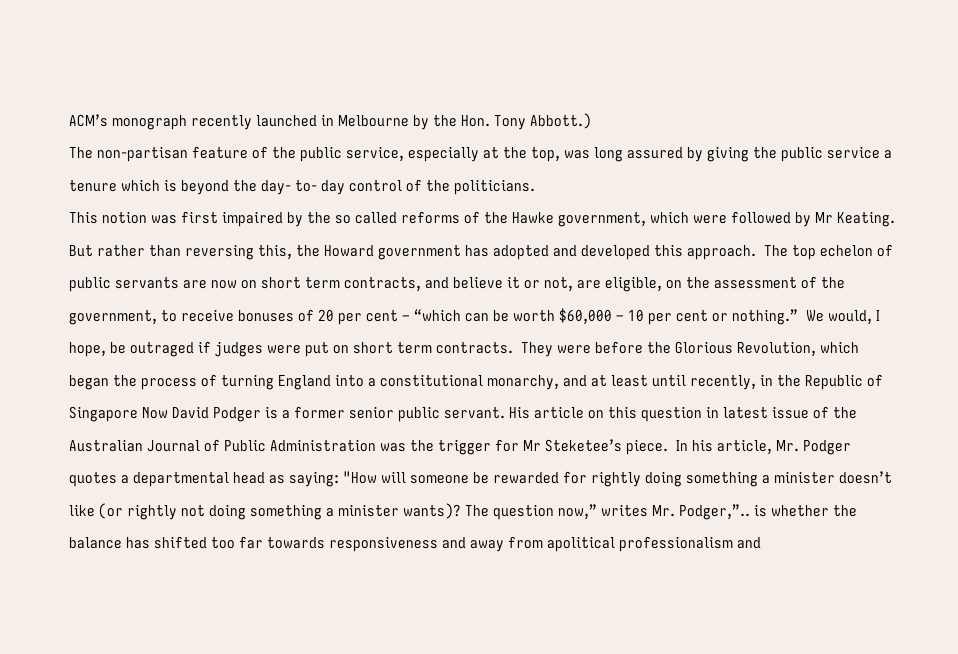ACM’s monograph recently launched in Melbourne by the Hon. Tony Abbott.)
The non-partisan feature of the public service, especially at the top, was long assured by giving the public service a tenure which is beyond the day- to- day control of the politicians.
This notion was first impaired by the so called reforms of the Hawke government, which were followed by Mr Keating. But rather than reversing this, the Howard government has adopted and developed this approach.  The top echelon of public servants are now on short term contracts, and believe it or not, are eligible, on the assessment of the government, to receive bonuses of 20 per cent – “which can be worth $60,000 – 10 per cent or nothing.”  We would, I hope, be outraged if judges were put on short term contracts.  They were before the Glorious Revolution, which began the process of turning England into a constitutional monarchy, and at least until recently, in the Republic of Singapore Now David Podger is a former senior public servant. His article on this question in latest issue of the Australian Journal of Public Administration was the trigger for Mr Steketee’s piece.  In his article, Mr. Podger quotes a departmental head as saying: "How will someone be rewarded for rightly doing something a minister doesn’t like (or rightly not doing something a minister wants)? The question now,” writes Mr. Podger,”.. is whether the balance has shifted too far towards responsiveness and away from apolitical professionalism and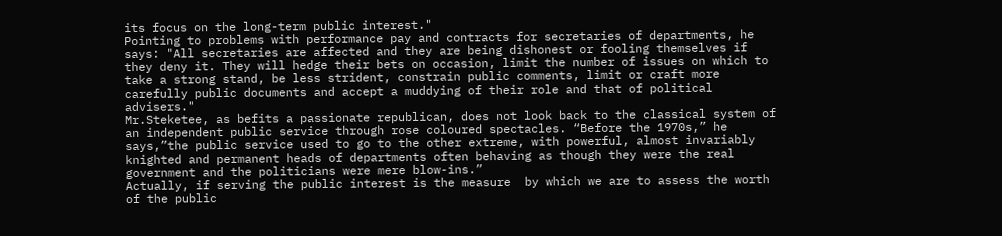its focus on the long-term public interest."
Pointing to problems with performance pay and contracts for secretaries of departments, he says: "All secretaries are affected and they are being dishonest or fooling themselves if they deny it. They will hedge their bets on occasion, limit the number of issues on which to take a strong stand, be less strident, constrain public comments, limit or craft more carefully public documents and accept a muddying of their role and that of political advisers."
Mr.Steketee, as befits a passionate republican, does not look back to the classical system of an independent public service through rose coloured spectacles. “Before the 1970s,” he says,”the public service used to go to the other extreme, with powerful, almost invariably knighted and permanent heads of departments often behaving as though they were the real government and the politicians were mere blow-ins.”
Actually, if serving the public interest is the measure  by which we are to assess the worth of the public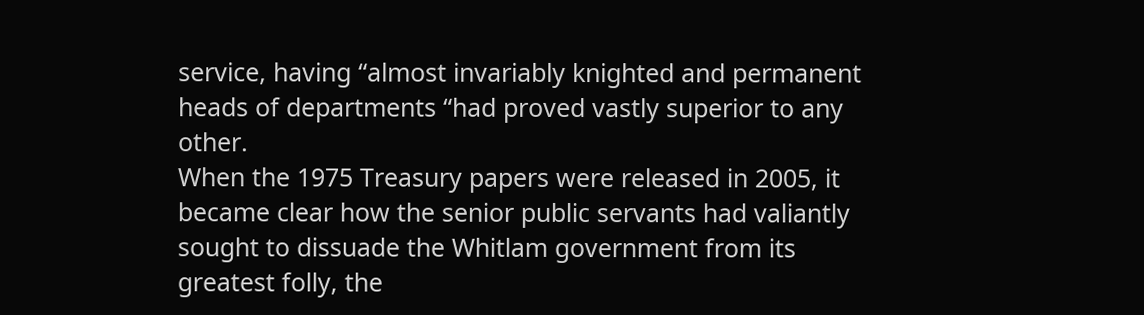service, having “almost invariably knighted and permanent heads of departments “had proved vastly superior to any other.
When the 1975 Treasury papers were released in 2005, it became clear how the senior public servants had valiantly sought to dissuade the Whitlam government from its greatest folly, the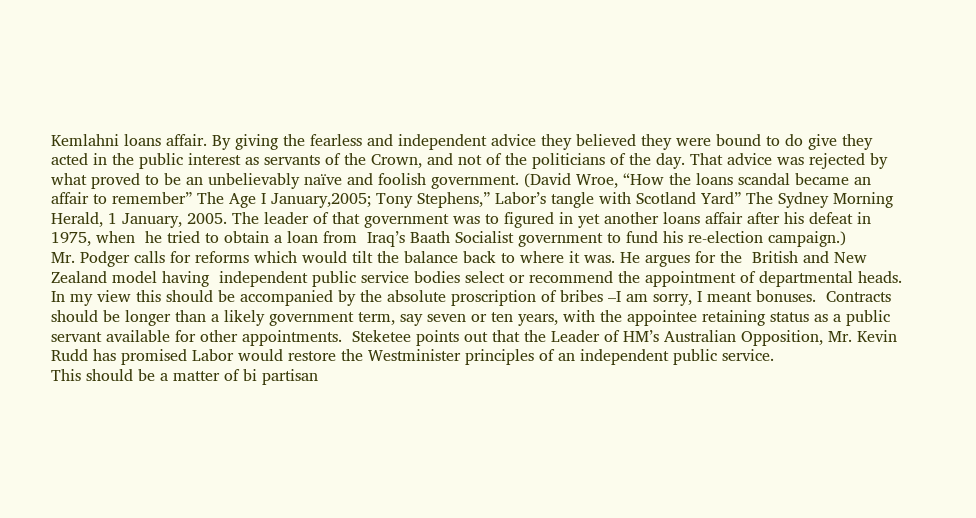Kemlahni loans affair. By giving the fearless and independent advice they believed they were bound to do give they acted in the public interest as servants of the Crown, and not of the politicians of the day. That advice was rejected by what proved to be an unbelievably naïve and foolish government. (David Wroe, “How the loans scandal became an affair to remember” The Age I January,2005; Tony Stephens,” Labor’s tangle with Scotland Yard” The Sydney Morning Herald, 1 January, 2005. The leader of that government was to figured in yet another loans affair after his defeat in 1975, when  he tried to obtain a loan from  Iraq’s Baath Socialist government to fund his re-election campaign.)
Mr. Podger calls for reforms which would tilt the balance back to where it was. He argues for the  British and New Zealand model having  independent public service bodies select or recommend the appointment of departmental heads. In my view this should be accompanied by the absolute proscription of bribes –I am sorry, I meant bonuses.  Contracts should be longer than a likely government term, say seven or ten years, with the appointee retaining status as a public servant available for other appointments.  Steketee points out that the Leader of HM’s Australian Opposition, Mr. Kevin Rudd has promised Labor would restore the Westminister principles of an independent public service.
This should be a matter of bi partisan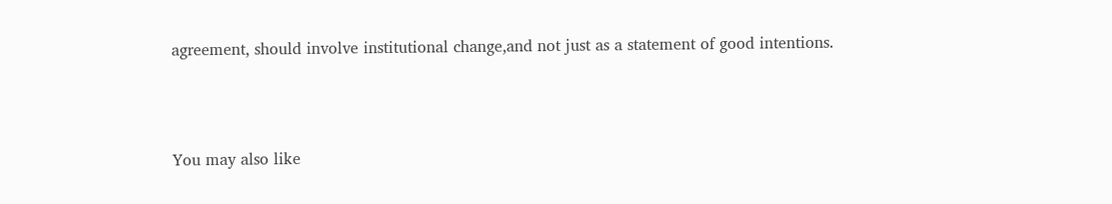agreement, should involve institutional change,and not just as a statement of good intentions.



You may also like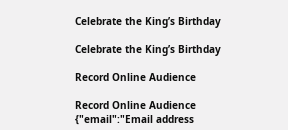Celebrate the King’s Birthday

Celebrate the King’s Birthday

Record Online Audience

Record Online Audience
{"email":"Email address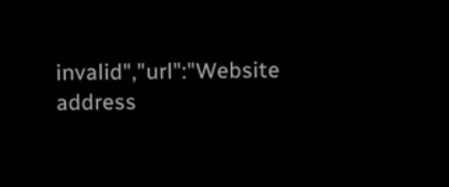invalid","url":"Website address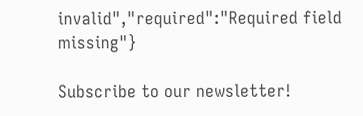invalid","required":"Required field missing"}

Subscribe to our newsletter!